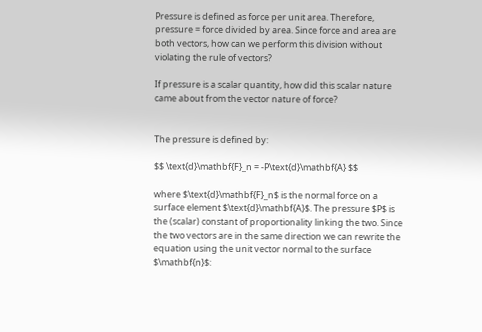Pressure is defined as force per unit area. Therefore, pressure = force divided by area. Since force and area are both vectors, how can we perform this division without violating the rule of vectors?

If pressure is a scalar quantity, how did this scalar nature came about from the vector nature of force?


The pressure is defined by:

$$ \text{d}\mathbf{F}_n = -P\text{d}\mathbf{A} $$

where $\text{d}\mathbf{F}_n$ is the normal force on a surface element $\text{d}\mathbf{A}$. The pressure $P$ is the (scalar) constant of proportionality linking the two. Since the two vectors are in the same direction we can rewrite the equation using the unit vector normal to the surface $\mathbf{n}$: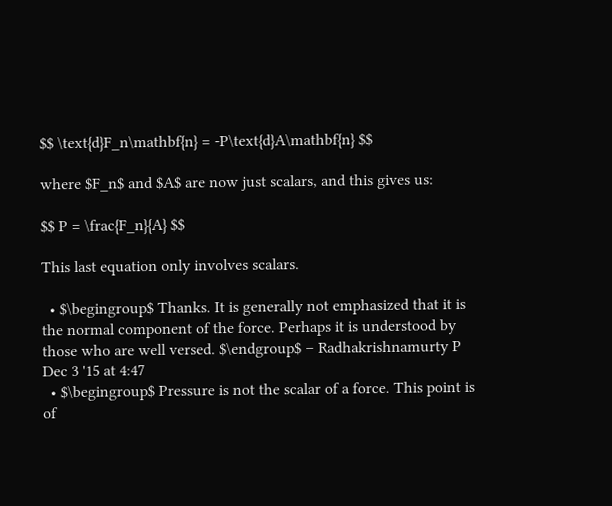$$ \text{d}F_n\mathbf{n} = -P\text{d}A\mathbf{n} $$

where $F_n$ and $A$ are now just scalars, and this gives us:

$$ P = \frac{F_n}{A} $$

This last equation only involves scalars.

  • $\begingroup$ Thanks. It is generally not emphasized that it is the normal component of the force. Perhaps it is understood by those who are well versed. $\endgroup$ – Radhakrishnamurty P Dec 3 '15 at 4:47
  • $\begingroup$ Pressure is not the scalar of a force. This point is of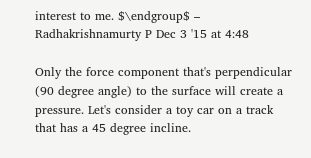interest to me. $\endgroup$ – Radhakrishnamurty P Dec 3 '15 at 4:48

Only the force component that's perpendicular (90 degree angle) to the surface will create a pressure. Let's consider a toy car on a track that has a 45 degree incline.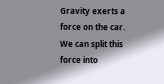Gravity exerts a force on the car. We can split this force into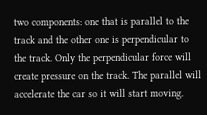two components: one that is parallel to the track and the other one is perpendicular to the track. Only the perpendicular force will create pressure on the track. The parallel will accelerate the car so it will start moving.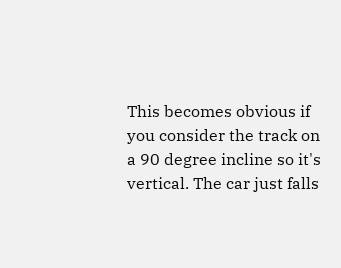This becomes obvious if you consider the track on a 90 degree incline so it's vertical. The car just falls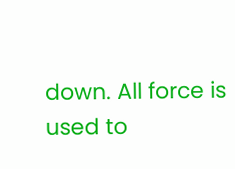down. All force is used to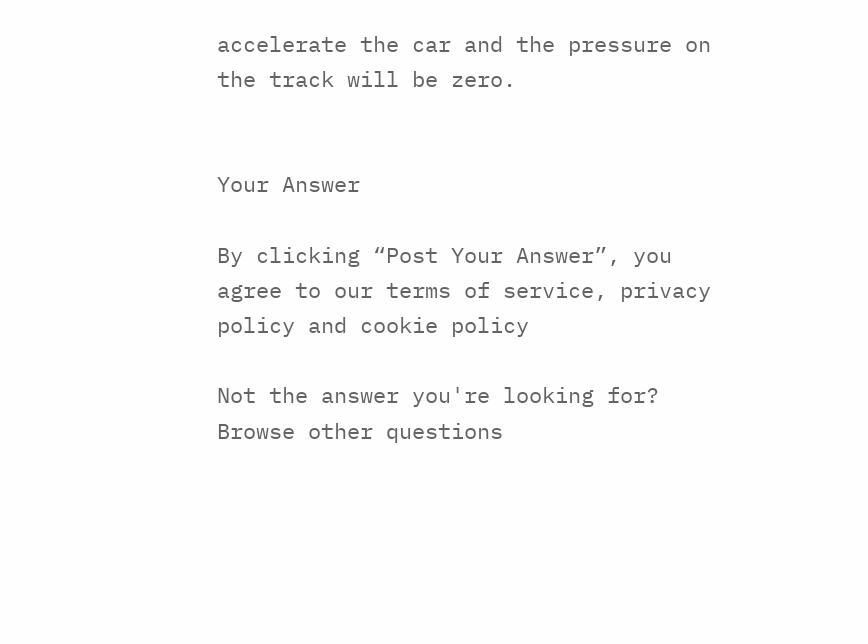accelerate the car and the pressure on the track will be zero.


Your Answer

By clicking “Post Your Answer”, you agree to our terms of service, privacy policy and cookie policy

Not the answer you're looking for? Browse other questions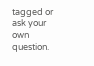tagged or ask your own question.